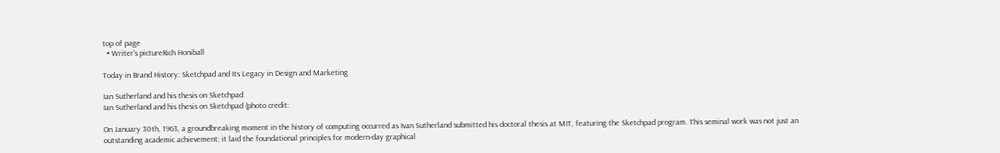top of page
  • Writer's pictureRich Honiball

Today in Brand History: Sketchpad and Its Legacy in Design and Marketing

Ian Sutherland and his thesis on Sketchpad
Ian Sutherland and his thesis on Sketchpad (photo credit:

On January 30th, 1963, a groundbreaking moment in the history of computing occurred as Ivan Sutherland submitted his doctoral thesis at MIT, featuring the Sketchpad program. This seminal work was not just an outstanding academic achievement; it laid the foundational principles for modern-day graphical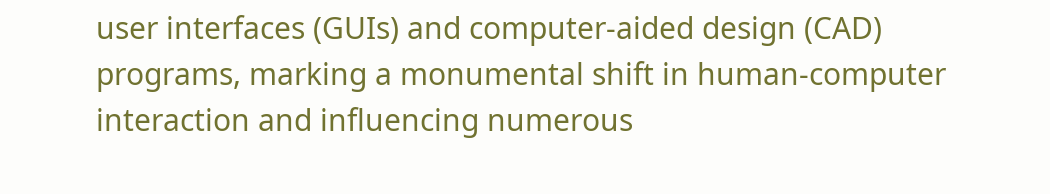user interfaces (GUIs) and computer-aided design (CAD) programs, marking a monumental shift in human-computer interaction and influencing numerous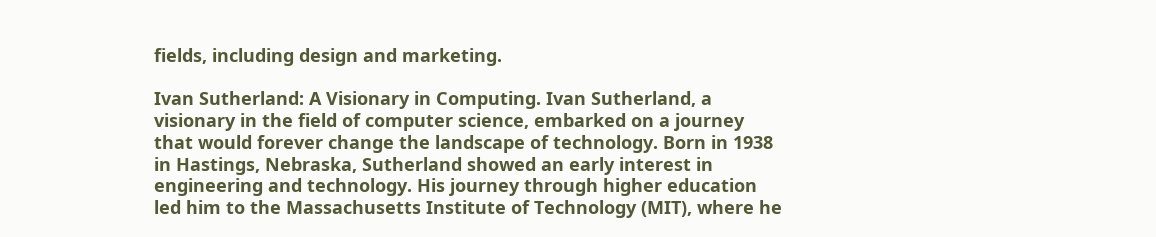fields, including design and marketing.

Ivan Sutherland: A Visionary in Computing. Ivan Sutherland, a visionary in the field of computer science, embarked on a journey that would forever change the landscape of technology. Born in 1938 in Hastings, Nebraska, Sutherland showed an early interest in engineering and technology. His journey through higher education led him to the Massachusetts Institute of Technology (MIT), where he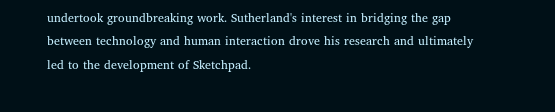undertook groundbreaking work. Sutherland's interest in bridging the gap between technology and human interaction drove his research and ultimately led to the development of Sketchpad.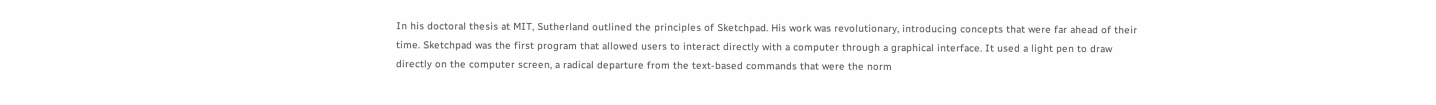In his doctoral thesis at MIT, Sutherland outlined the principles of Sketchpad. His work was revolutionary, introducing concepts that were far ahead of their time. Sketchpad was the first program that allowed users to interact directly with a computer through a graphical interface. It used a light pen to draw directly on the computer screen, a radical departure from the text-based commands that were the norm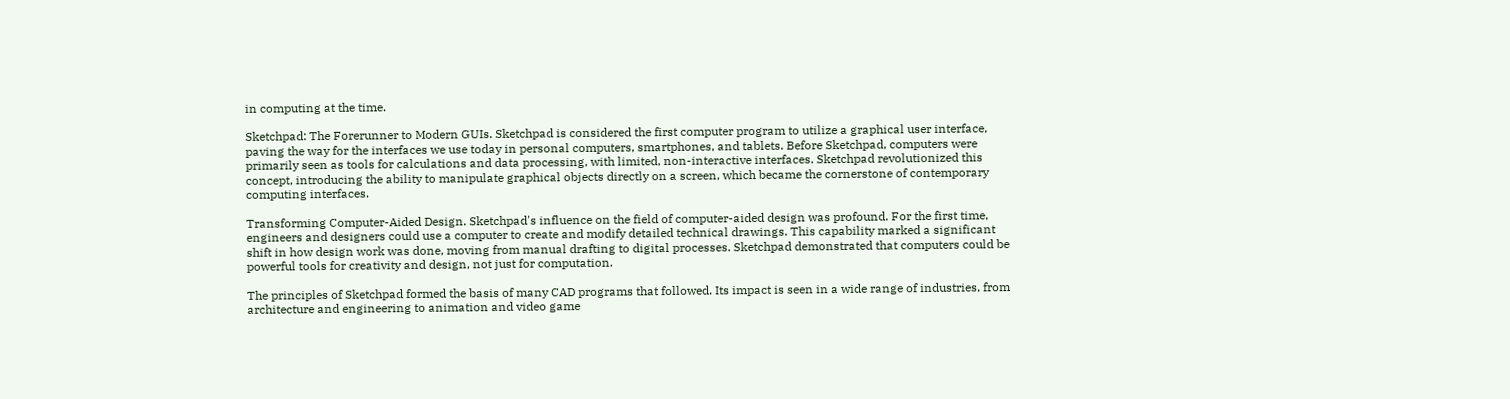in computing at the time.

Sketchpad: The Forerunner to Modern GUIs. Sketchpad is considered the first computer program to utilize a graphical user interface, paving the way for the interfaces we use today in personal computers, smartphones, and tablets. Before Sketchpad, computers were primarily seen as tools for calculations and data processing, with limited, non-interactive interfaces. Sketchpad revolutionized this concept, introducing the ability to manipulate graphical objects directly on a screen, which became the cornerstone of contemporary computing interfaces.

Transforming Computer-Aided Design. Sketchpad's influence on the field of computer-aided design was profound. For the first time, engineers and designers could use a computer to create and modify detailed technical drawings. This capability marked a significant shift in how design work was done, moving from manual drafting to digital processes. Sketchpad demonstrated that computers could be powerful tools for creativity and design, not just for computation.

The principles of Sketchpad formed the basis of many CAD programs that followed. Its impact is seen in a wide range of industries, from architecture and engineering to animation and video game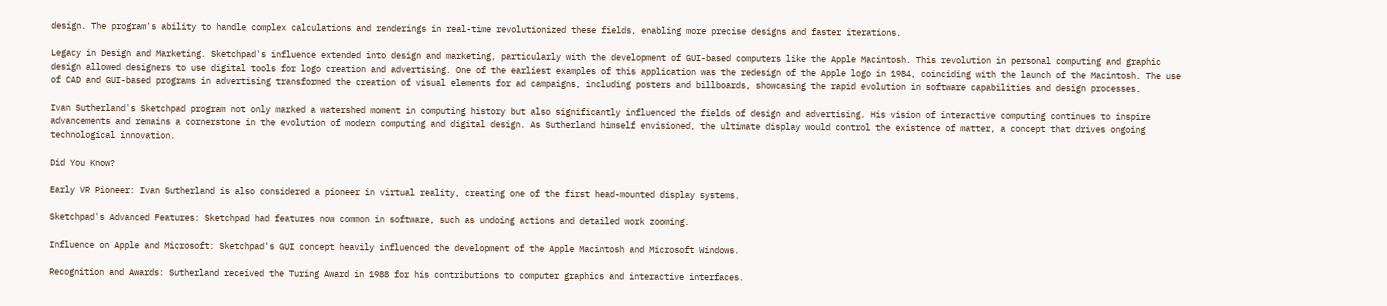design. The program's ability to handle complex calculations and renderings in real-time revolutionized these fields, enabling more precise designs and faster iterations.

Legacy in Design and Marketing. Sketchpad's influence extended into design and marketing, particularly with the development of GUI-based computers like the Apple Macintosh. This revolution in personal computing and graphic design allowed designers to use digital tools for logo creation and advertising. One of the earliest examples of this application was the redesign of the Apple logo in 1984, coinciding with the launch of the Macintosh. The use of CAD and GUI-based programs in advertising transformed the creation of visual elements for ad campaigns, including posters and billboards, showcasing the rapid evolution in software capabilities and design processes.

Ivan Sutherland's Sketchpad program not only marked a watershed moment in computing history but also significantly influenced the fields of design and advertising. His vision of interactive computing continues to inspire advancements and remains a cornerstone in the evolution of modern computing and digital design. As Sutherland himself envisioned, the ultimate display would control the existence of matter, a concept that drives ongoing technological innovation.

Did You Know?

Early VR Pioneer: Ivan Sutherland is also considered a pioneer in virtual reality, creating one of the first head-mounted display systems.

Sketchpad's Advanced Features: Sketchpad had features now common in software, such as undoing actions and detailed work zooming.

Influence on Apple and Microsoft: Sketchpad's GUI concept heavily influenced the development of the Apple Macintosh and Microsoft Windows.

Recognition and Awards: Sutherland received the Turing Award in 1988 for his contributions to computer graphics and interactive interfaces.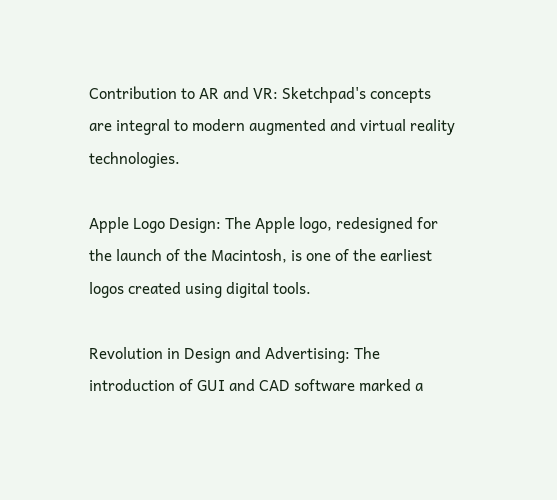Contribution to AR and VR: Sketchpad's concepts are integral to modern augmented and virtual reality technologies.

Apple Logo Design: The Apple logo, redesigned for the launch of the Macintosh, is one of the earliest logos created using digital tools.

Revolution in Design and Advertising: The introduction of GUI and CAD software marked a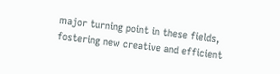major turning point in these fields, fostering new creative and efficient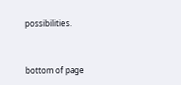possibilities.


bottom of page